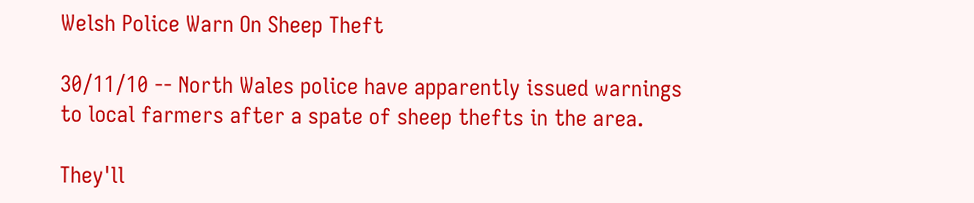Welsh Police Warn On Sheep Theft

30/11/10 -- North Wales police have apparently issued warnings to local farmers after a spate of sheep thefts in the area.

They'll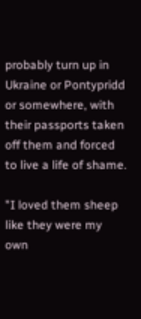probably turn up in Ukraine or Pontypridd or somewhere, with their passports taken off them and forced to live a life of shame.

"I loved them sheep like they were my own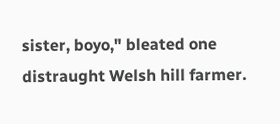sister, boyo," bleated one distraught Welsh hill farmer.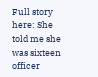Full story here: She told me she was sixteen officer